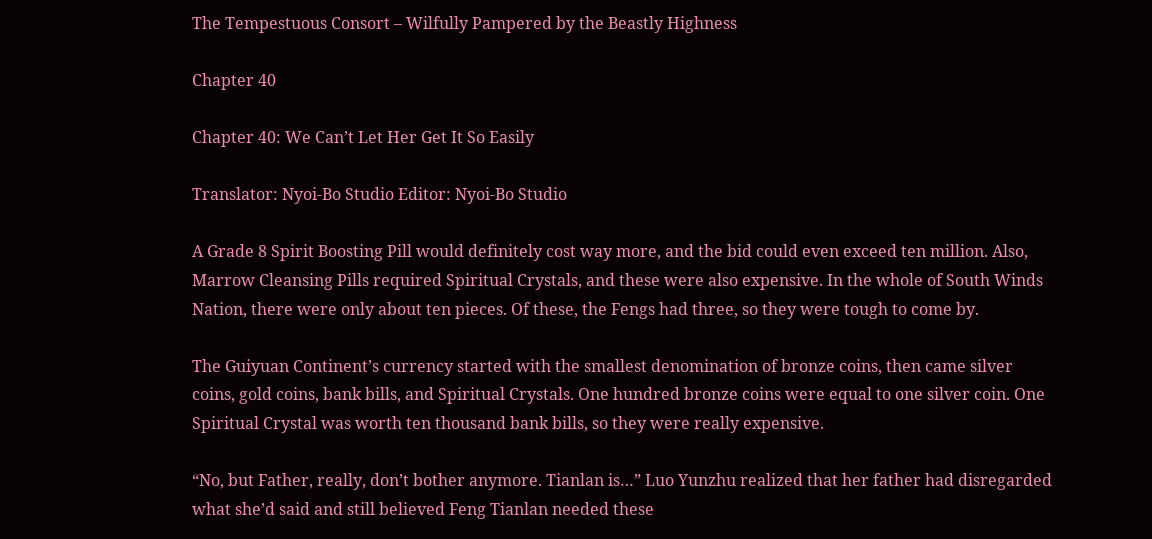The Tempestuous Consort – Wilfully Pampered by the Beastly Highness

Chapter 40

Chapter 40: We Can’t Let Her Get It So Easily

Translator: Nyoi-Bo Studio Editor: Nyoi-Bo Studio

A Grade 8 Spirit Boosting Pill would definitely cost way more, and the bid could even exceed ten million. Also, Marrow Cleansing Pills required Spiritual Crystals, and these were also expensive. In the whole of South Winds Nation, there were only about ten pieces. Of these, the Fengs had three, so they were tough to come by.

The Guiyuan Continent’s currency started with the smallest denomination of bronze coins, then came silver coins, gold coins, bank bills, and Spiritual Crystals. One hundred bronze coins were equal to one silver coin. One Spiritual Crystal was worth ten thousand bank bills, so they were really expensive.

“No, but Father, really, don’t bother anymore. Tianlan is…” Luo Yunzhu realized that her father had disregarded what she’d said and still believed Feng Tianlan needed these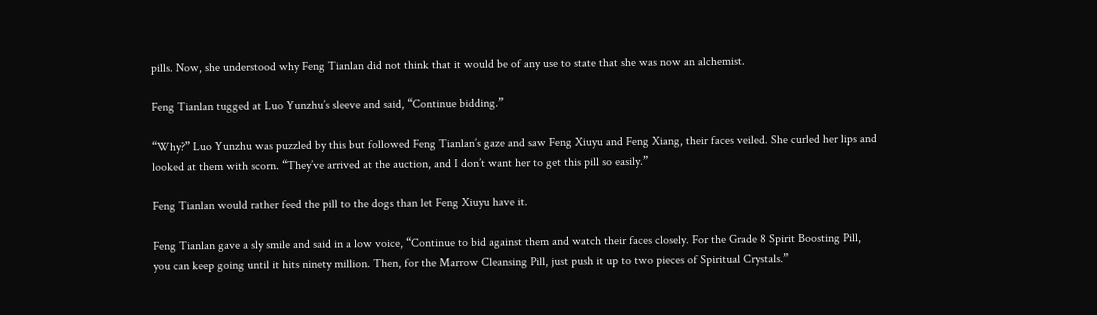pills. Now, she understood why Feng Tianlan did not think that it would be of any use to state that she was now an alchemist.

Feng Tianlan tugged at Luo Yunzhu’s sleeve and said, “Continue bidding.”

“Why?” Luo Yunzhu was puzzled by this but followed Feng Tianlan’s gaze and saw Feng Xiuyu and Feng Xiang, their faces veiled. She curled her lips and looked at them with scorn. “They’ve arrived at the auction, and I don’t want her to get this pill so easily.”

Feng Tianlan would rather feed the pill to the dogs than let Feng Xiuyu have it.

Feng Tianlan gave a sly smile and said in a low voice, “Continue to bid against them and watch their faces closely. For the Grade 8 Spirit Boosting Pill, you can keep going until it hits ninety million. Then, for the Marrow Cleansing Pill, just push it up to two pieces of Spiritual Crystals.”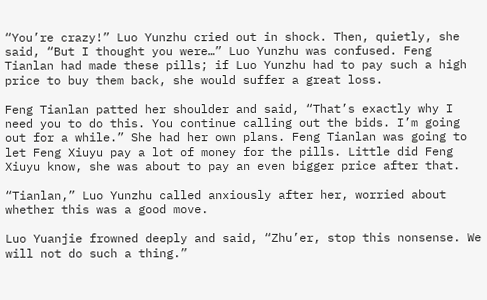“You’re crazy!” Luo Yunzhu cried out in shock. Then, quietly, she said, “But I thought you were…” Luo Yunzhu was confused. Feng Tianlan had made these pills; if Luo Yunzhu had to pay such a high price to buy them back, she would suffer a great loss.

Feng Tianlan patted her shoulder and said, “That’s exactly why I need you to do this. You continue calling out the bids. I’m going out for a while.” She had her own plans. Feng Tianlan was going to let Feng Xiuyu pay a lot of money for the pills. Little did Feng Xiuyu know, she was about to pay an even bigger price after that.

“Tianlan,” Luo Yunzhu called anxiously after her, worried about whether this was a good move.

Luo Yuanjie frowned deeply and said, “Zhu’er, stop this nonsense. We will not do such a thing.”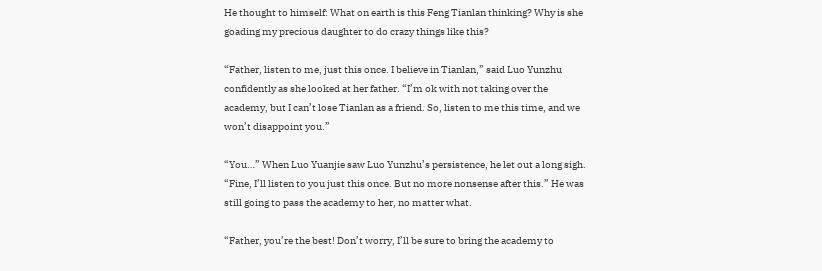He thought to himself: What on earth is this Feng Tianlan thinking? Why is she goading my precious daughter to do crazy things like this?

“Father, listen to me, just this once. I believe in Tianlan,” said Luo Yunzhu confidently as she looked at her father. “I’m ok with not taking over the academy, but I can’t lose Tianlan as a friend. So, listen to me this time, and we won’t disappoint you.”

“You…” When Luo Yuanjie saw Luo Yunzhu’s persistence, he let out a long sigh. “Fine, I’ll listen to you just this once. But no more nonsense after this.” He was still going to pass the academy to her, no matter what.

“Father, you’re the best! Don’t worry, I’ll be sure to bring the academy to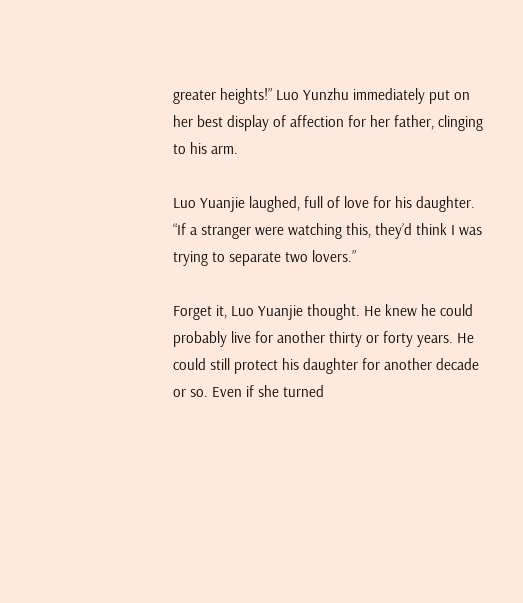greater heights!” Luo Yunzhu immediately put on her best display of affection for her father, clinging to his arm.

Luo Yuanjie laughed, full of love for his daughter. “If a stranger were watching this, they’d think I was trying to separate two lovers.”

Forget it, Luo Yuanjie thought. He knew he could probably live for another thirty or forty years. He could still protect his daughter for another decade or so. Even if she turned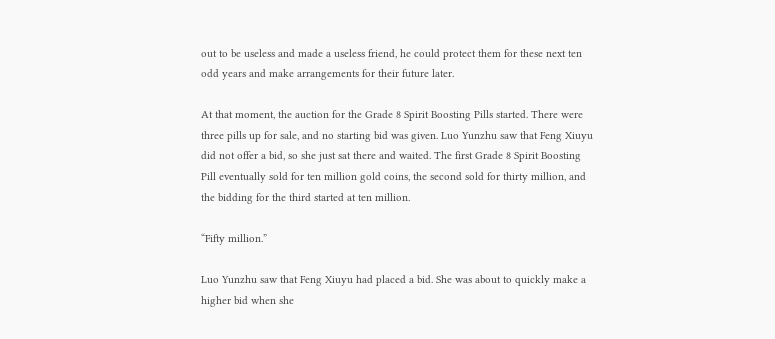out to be useless and made a useless friend, he could protect them for these next ten odd years and make arrangements for their future later.

At that moment, the auction for the Grade 8 Spirit Boosting Pills started. There were three pills up for sale, and no starting bid was given. Luo Yunzhu saw that Feng Xiuyu did not offer a bid, so she just sat there and waited. The first Grade 8 Spirit Boosting Pill eventually sold for ten million gold coins, the second sold for thirty million, and the bidding for the third started at ten million.

“Fifty million.”

Luo Yunzhu saw that Feng Xiuyu had placed a bid. She was about to quickly make a higher bid when she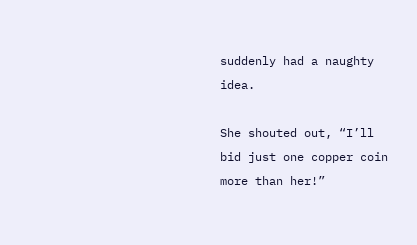suddenly had a naughty idea.

She shouted out, “I’ll bid just one copper coin more than her!”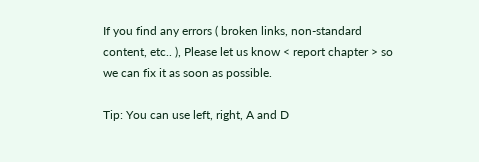If you find any errors ( broken links, non-standard content, etc.. ), Please let us know < report chapter > so we can fix it as soon as possible.

Tip: You can use left, right, A and D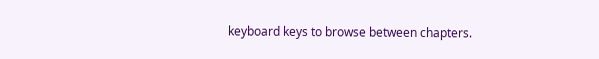keyboard keys to browse between chapters.